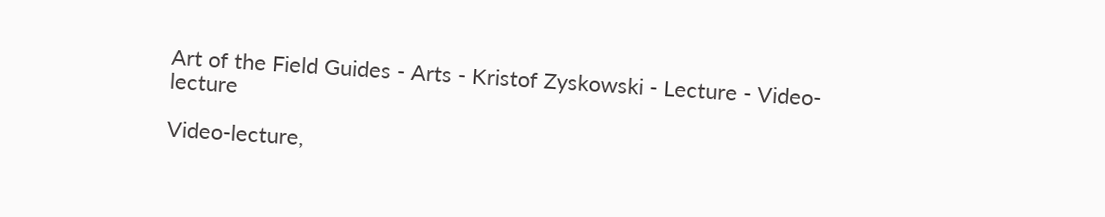Art of the Field Guides - Arts - Kristof Zyskowski - Lecture - Video-lecture

Video-lecture,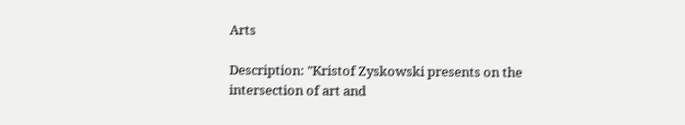Arts

Description: "Kristof Zyskowski presents on the intersection of art and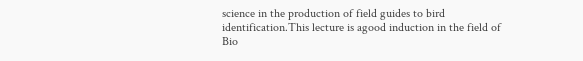science in the production of field guides to bird identification.This lecture is agood induction in the field of Bio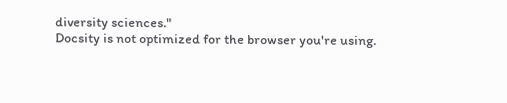diversity sciences."
Docsity is not optimized for the browser you're using.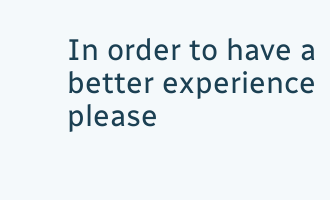In order to have a better experience please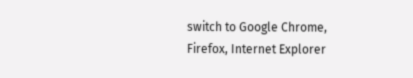switch to Google Chrome, Firefox, Internet Explorer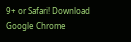9+ or Safari! Download Google Chrome